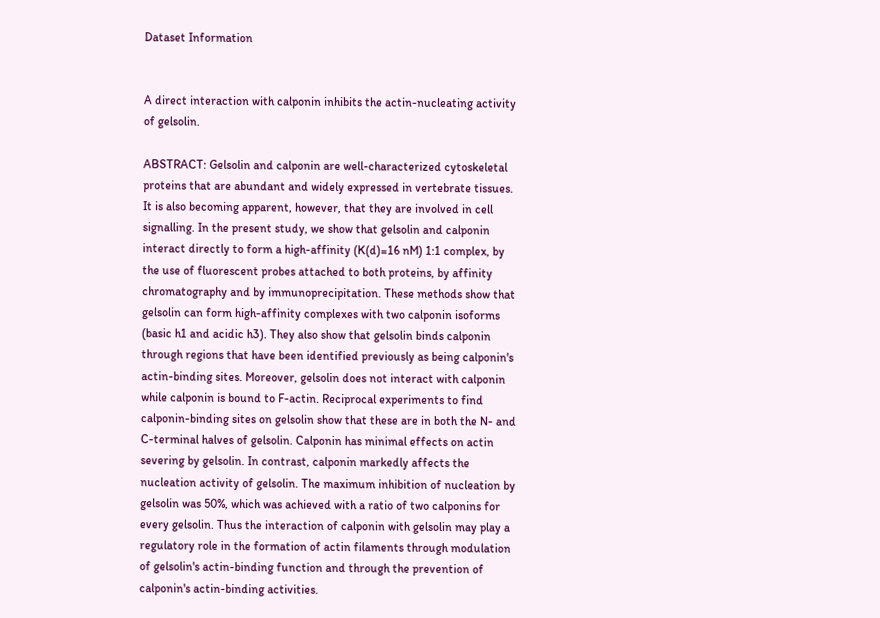Dataset Information


A direct interaction with calponin inhibits the actin-nucleating activity of gelsolin.

ABSTRACT: Gelsolin and calponin are well-characterized cytoskeletal proteins that are abundant and widely expressed in vertebrate tissues. It is also becoming apparent, however, that they are involved in cell signalling. In the present study, we show that gelsolin and calponin interact directly to form a high-affinity (K(d)=16 nM) 1:1 complex, by the use of fluorescent probes attached to both proteins, by affinity chromatography and by immunoprecipitation. These methods show that gelsolin can form high-affinity complexes with two calponin isoforms (basic h1 and acidic h3). They also show that gelsolin binds calponin through regions that have been identified previously as being calponin's actin-binding sites. Moreover, gelsolin does not interact with calponin while calponin is bound to F-actin. Reciprocal experiments to find calponin-binding sites on gelsolin show that these are in both the N- and C-terminal halves of gelsolin. Calponin has minimal effects on actin severing by gelsolin. In contrast, calponin markedly affects the nucleation activity of gelsolin. The maximum inhibition of nucleation by gelsolin was 50%, which was achieved with a ratio of two calponins for every gelsolin. Thus the interaction of calponin with gelsolin may play a regulatory role in the formation of actin filaments through modulation of gelsolin's actin-binding function and through the prevention of calponin's actin-binding activities.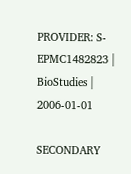PROVIDER: S-EPMC1482823 | BioStudies | 2006-01-01

SECONDARY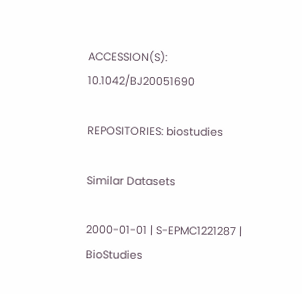ACCESSION(S): 10.1042/BJ20051690

REPOSITORIES: biostudies

Similar Datasets

2000-01-01 | S-EPMC1221287 | BioStudies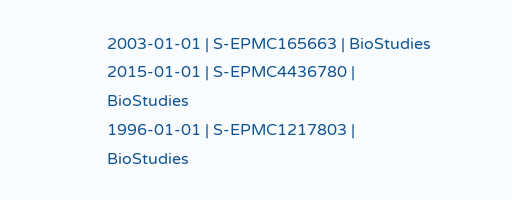2003-01-01 | S-EPMC165663 | BioStudies
2015-01-01 | S-EPMC4436780 | BioStudies
1996-01-01 | S-EPMC1217803 | BioStudies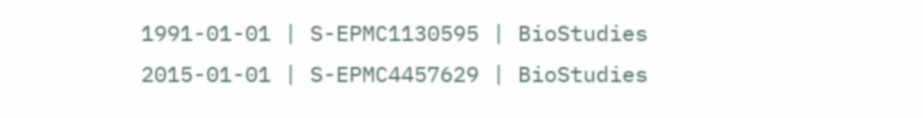1991-01-01 | S-EPMC1130595 | BioStudies
2015-01-01 | S-EPMC4457629 | BioStudies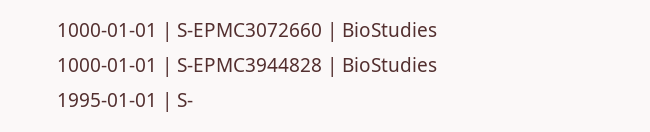1000-01-01 | S-EPMC3072660 | BioStudies
1000-01-01 | S-EPMC3944828 | BioStudies
1995-01-01 | S-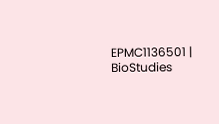EPMC1136501 | BioStudies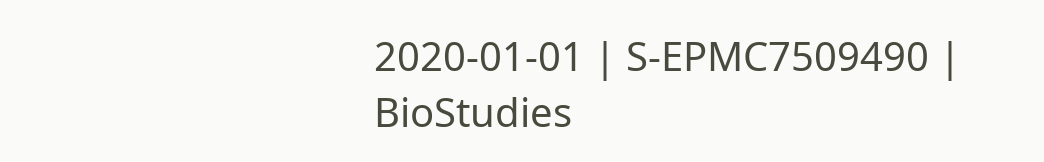2020-01-01 | S-EPMC7509490 | BioStudies